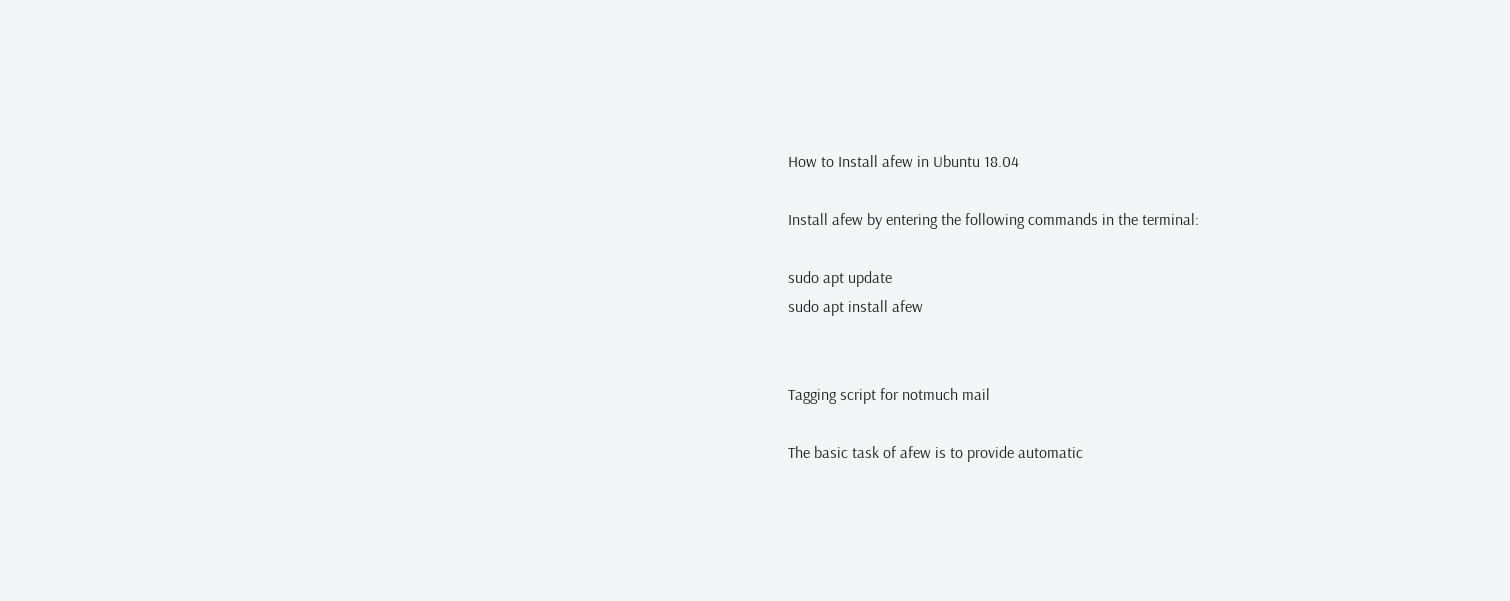How to Install afew in Ubuntu 18.04

Install afew by entering the following commands in the terminal:

sudo apt update
sudo apt install afew


Tagging script for notmuch mail

The basic task of afew is to provide automatic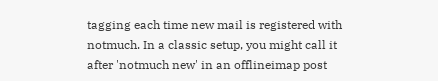tagging each time new mail is registered with notmuch. In a classic setup, you might call it after 'notmuch new' in an offlineimap post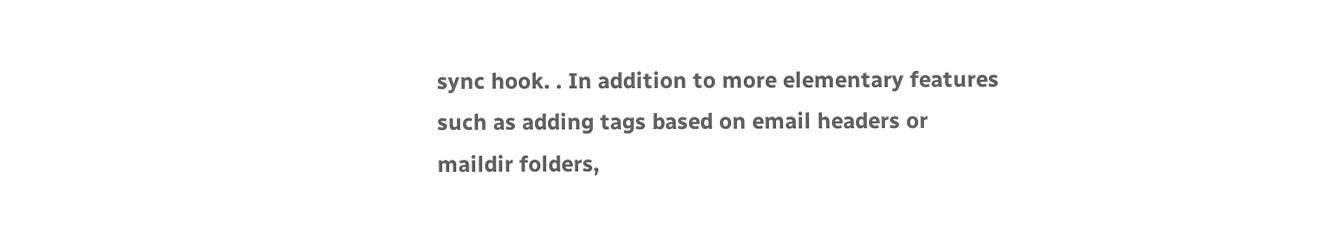sync hook. . In addition to more elementary features such as adding tags based on email headers or maildir folders,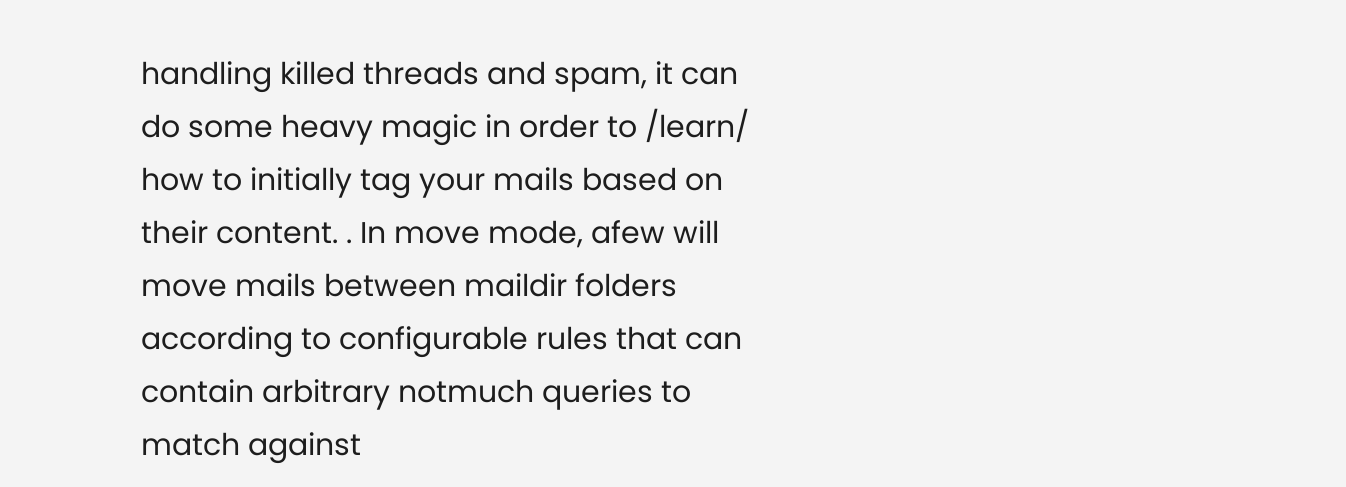handling killed threads and spam, it can do some heavy magic in order to /learn/ how to initially tag your mails based on their content. . In move mode, afew will move mails between maildir folders according to configurable rules that can contain arbitrary notmuch queries to match against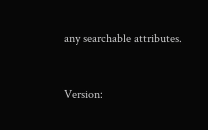any searchable attributes.


Version: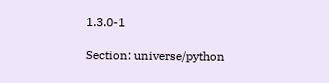1.3.0-1

Section: universe/python